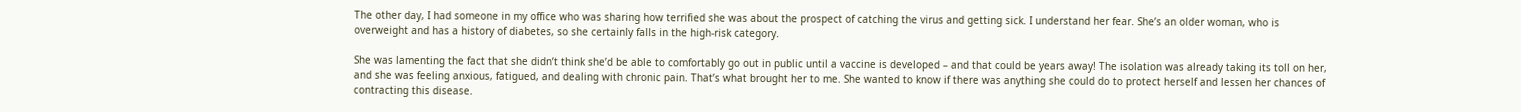The other day, I had someone in my office who was sharing how terrified she was about the prospect of catching the virus and getting sick. I understand her fear. She’s an older woman, who is overweight and has a history of diabetes, so she certainly falls in the high-risk category.

She was lamenting the fact that she didn’t think she’d be able to comfortably go out in public until a vaccine is developed – and that could be years away! The isolation was already taking its toll on her, and she was feeling anxious, fatigued, and dealing with chronic pain. That’s what brought her to me. She wanted to know if there was anything she could do to protect herself and lessen her chances of contracting this disease.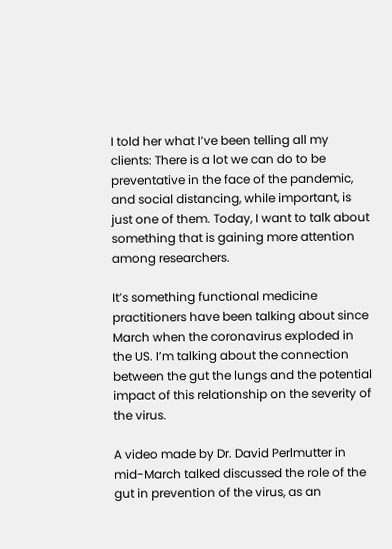I told her what I’ve been telling all my clients: There is a lot we can do to be preventative in the face of the pandemic, and social distancing, while important, is just one of them. Today, I want to talk about something that is gaining more attention among researchers.

It’s something functional medicine practitioners have been talking about since March when the coronavirus exploded in the US. I’m talking about the connection between the gut the lungs and the potential impact of this relationship on the severity of the virus.

A video made by Dr. David Perlmutter in mid-March talked discussed the role of the gut in prevention of the virus, as an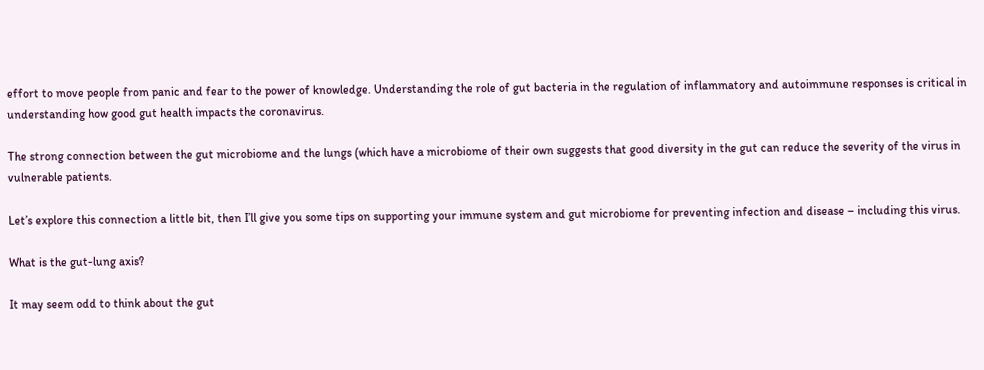effort to move people from panic and fear to the power of knowledge. Understanding the role of gut bacteria in the regulation of inflammatory and autoimmune responses is critical in understanding how good gut health impacts the coronavirus.

The strong connection between the gut microbiome and the lungs (which have a microbiome of their own suggests that good diversity in the gut can reduce the severity of the virus in vulnerable patients.

Let’s explore this connection a little bit, then I’ll give you some tips on supporting your immune system and gut microbiome for preventing infection and disease – including this virus.

What is the gut-lung axis?

It may seem odd to think about the gut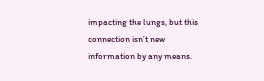impacting the lungs, but this connection isn’t new information by any means.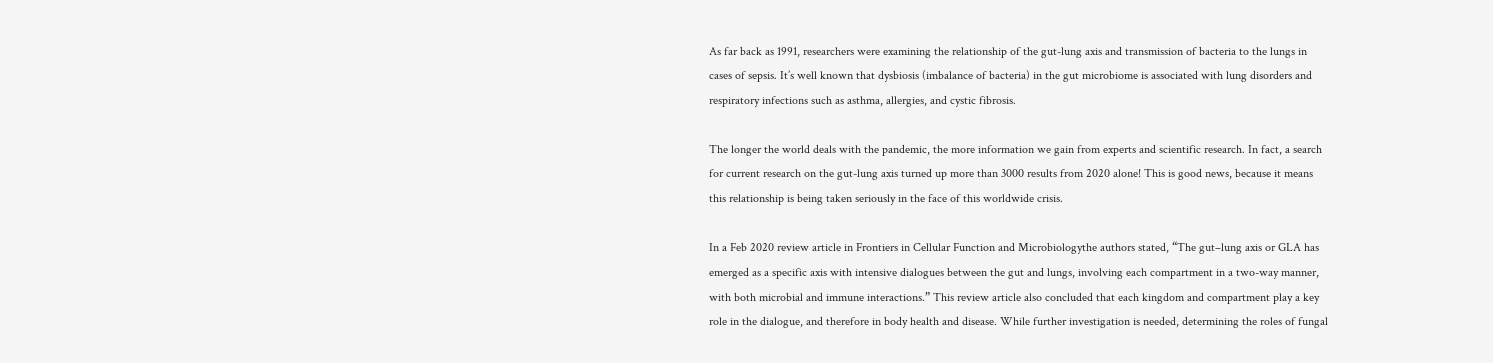As far back as 1991, researchers were examining the relationship of the gut-lung axis and transmission of bacteria to the lungs in cases of sepsis. It’s well known that dysbiosis (imbalance of bacteria) in the gut microbiome is associated with lung disorders and respiratory infections such as asthma, allergies, and cystic fibrosis.

The longer the world deals with the pandemic, the more information we gain from experts and scientific research. In fact, a search for current research on the gut-lung axis turned up more than 3000 results from 2020 alone! This is good news, because it means this relationship is being taken seriously in the face of this worldwide crisis.

In a Feb 2020 review article in Frontiers in Cellular Function and Microbiologythe authors stated, “The gut–lung axis or GLA has emerged as a specific axis with intensive dialogues between the gut and lungs, involving each compartment in a two-way manner, with both microbial and immune interactions.” This review article also concluded that each kingdom and compartment play a key role in the dialogue, and therefore in body health and disease. While further investigation is needed, determining the roles of fungal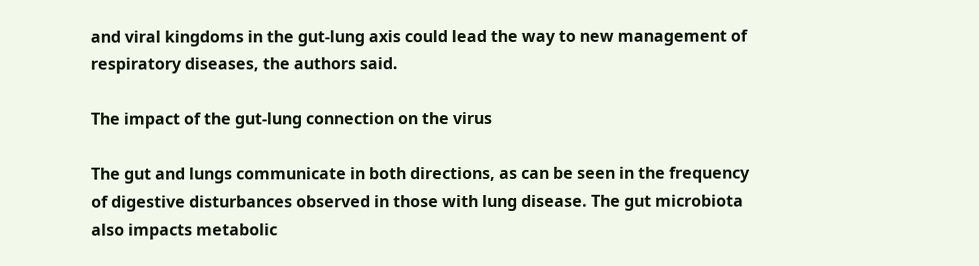and viral kingdoms in the gut-lung axis could lead the way to new management of respiratory diseases, the authors said.

The impact of the gut-lung connection on the virus

The gut and lungs communicate in both directions, as can be seen in the frequency of digestive disturbances observed in those with lung disease. The gut microbiota also impacts metabolic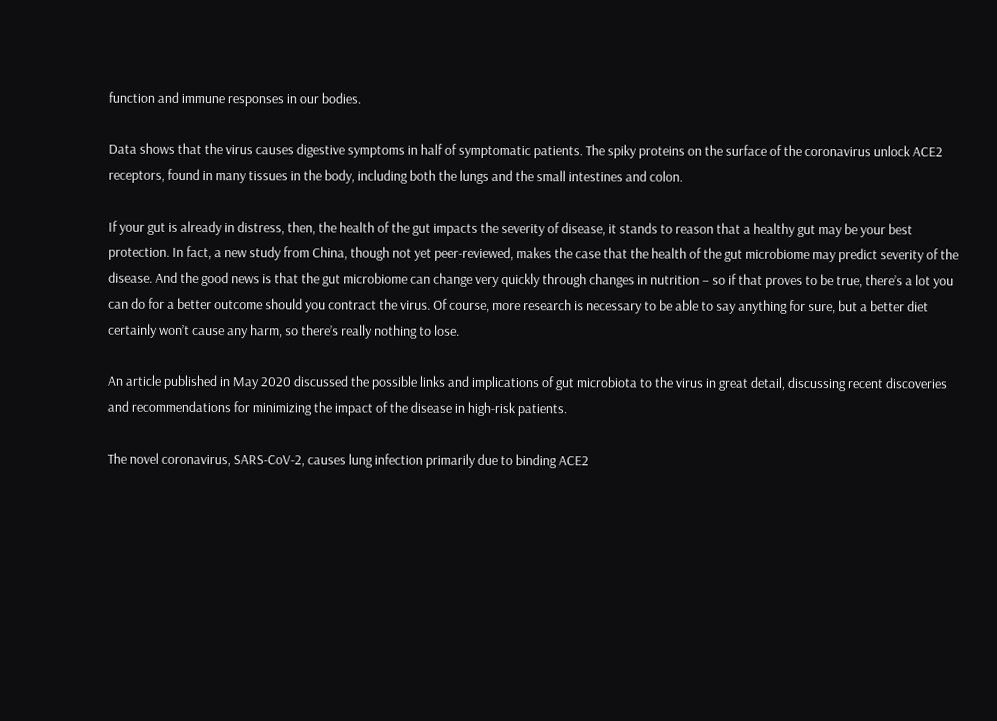function and immune responses in our bodies.

Data shows that the virus causes digestive symptoms in half of symptomatic patients. The spiky proteins on the surface of the coronavirus unlock ACE2 receptors, found in many tissues in the body, including both the lungs and the small intestines and colon.

If your gut is already in distress, then, the health of the gut impacts the severity of disease, it stands to reason that a healthy gut may be your best protection. In fact, a new study from China, though not yet peer-reviewed, makes the case that the health of the gut microbiome may predict severity of the disease. And the good news is that the gut microbiome can change very quickly through changes in nutrition – so if that proves to be true, there’s a lot you can do for a better outcome should you contract the virus. Of course, more research is necessary to be able to say anything for sure, but a better diet certainly won’t cause any harm, so there’s really nothing to lose.

An article published in May 2020 discussed the possible links and implications of gut microbiota to the virus in great detail, discussing recent discoveries and recommendations for minimizing the impact of the disease in high-risk patients.

The novel coronavirus, SARS-CoV-2, causes lung infection primarily due to binding ACE2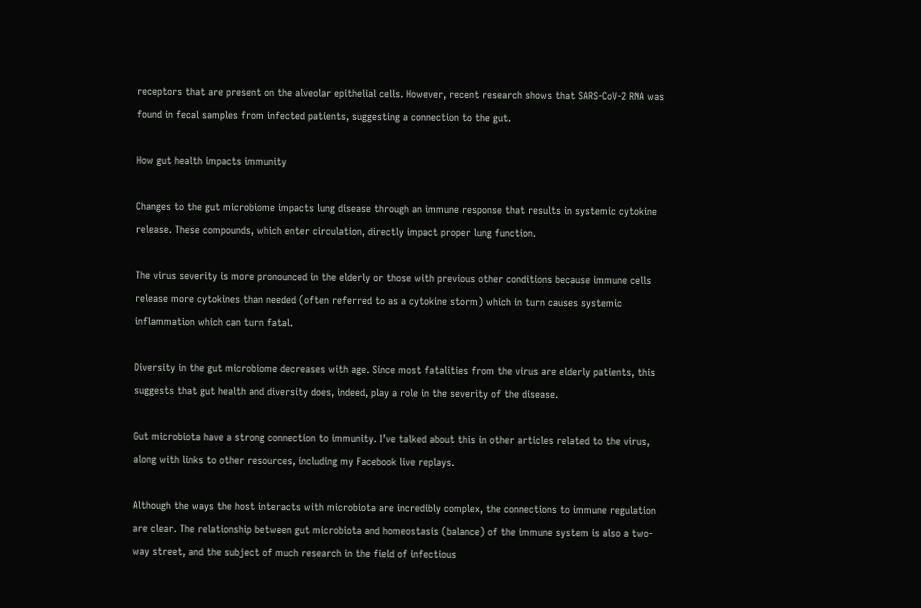receptors that are present on the alveolar epithelial cells. However, recent research shows that SARS-CoV-2 RNA was found in fecal samples from infected patients, suggesting a connection to the gut.

How gut health impacts immunity

Changes to the gut microbiome impacts lung disease through an immune response that results in systemic cytokine release. These compounds, which enter circulation, directly impact proper lung function.

The virus severity is more pronounced in the elderly or those with previous other conditions because immune cells release more cytokines than needed (often referred to as a cytokine storm) which in turn causes systemic inflammation which can turn fatal.

Diversity in the gut microbiome decreases with age. Since most fatalities from the virus are elderly patients, this suggests that gut health and diversity does, indeed, play a role in the severity of the disease.

Gut microbiota have a strong connection to immunity. I’ve talked about this in other articles related to the virus, along with links to other resources, including my Facebook live replays.

Although the ways the host interacts with microbiota are incredibly complex, the connections to immune regulation are clear. The relationship between gut microbiota and homeostasis (balance) of the immune system is also a two-way street, and the subject of much research in the field of infectious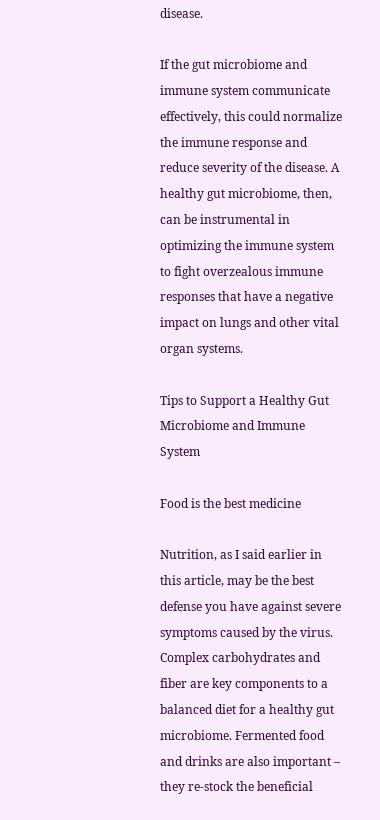disease.

If the gut microbiome and immune system communicate effectively, this could normalize the immune response and reduce severity of the disease. A healthy gut microbiome, then, can be instrumental in optimizing the immune system to fight overzealous immune responses that have a negative impact on lungs and other vital organ systems.

Tips to Support a Healthy Gut Microbiome and Immune System

Food is the best medicine

Nutrition, as I said earlier in this article, may be the best defense you have against severe symptoms caused by the virus. Complex carbohydrates and fiber are key components to a balanced diet for a healthy gut microbiome. Fermented food and drinks are also important – they re-stock the beneficial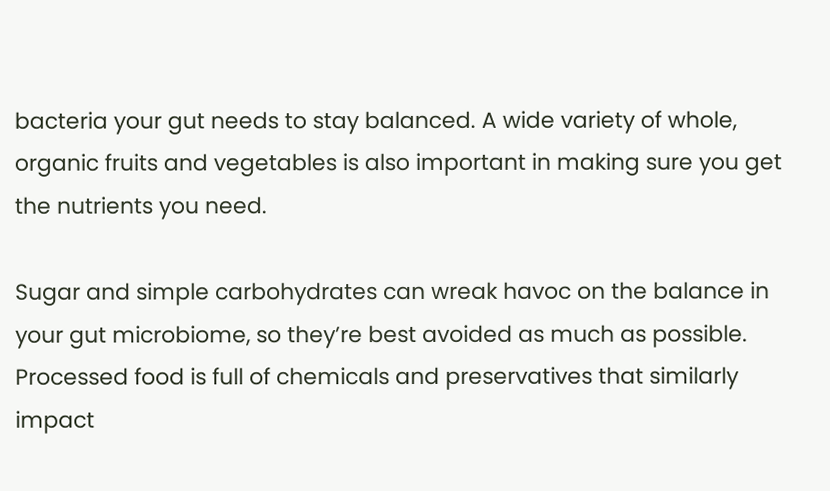bacteria your gut needs to stay balanced. A wide variety of whole, organic fruits and vegetables is also important in making sure you get the nutrients you need.

Sugar and simple carbohydrates can wreak havoc on the balance in your gut microbiome, so they’re best avoided as much as possible. Processed food is full of chemicals and preservatives that similarly impact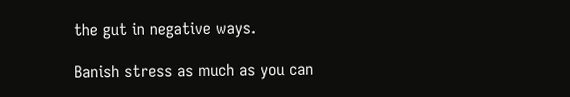the gut in negative ways.

Banish stress as much as you can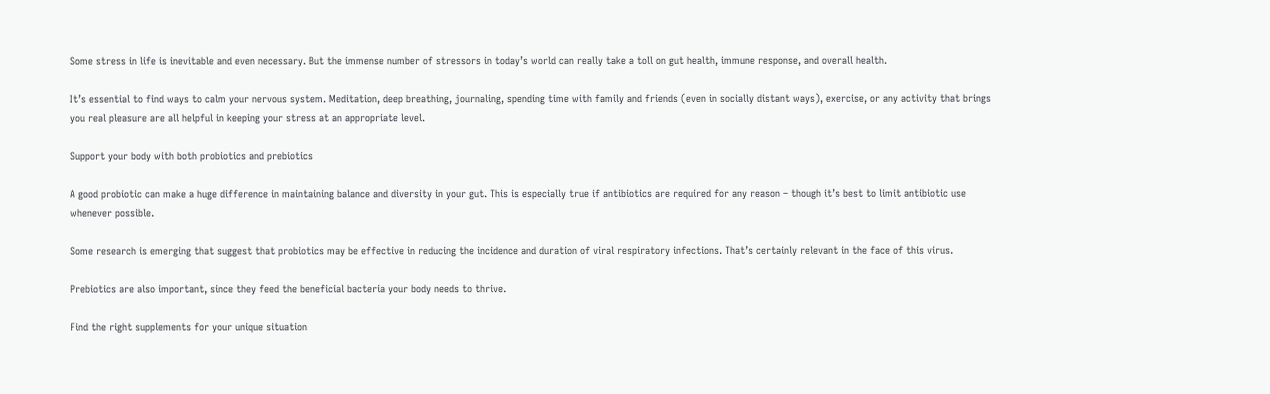Some stress in life is inevitable and even necessary. But the immense number of stressors in today’s world can really take a toll on gut health, immune response, and overall health.

It’s essential to find ways to calm your nervous system. Meditation, deep breathing, journaling, spending time with family and friends (even in socially distant ways), exercise, or any activity that brings you real pleasure are all helpful in keeping your stress at an appropriate level.

Support your body with both probiotics and prebiotics

A good probiotic can make a huge difference in maintaining balance and diversity in your gut. This is especially true if antibiotics are required for any reason – though it’s best to limit antibiotic use whenever possible.

Some research is emerging that suggest that probiotics may be effective in reducing the incidence and duration of viral respiratory infections. That’s certainly relevant in the face of this virus.

Prebiotics are also important, since they feed the beneficial bacteria your body needs to thrive.

Find the right supplements for your unique situation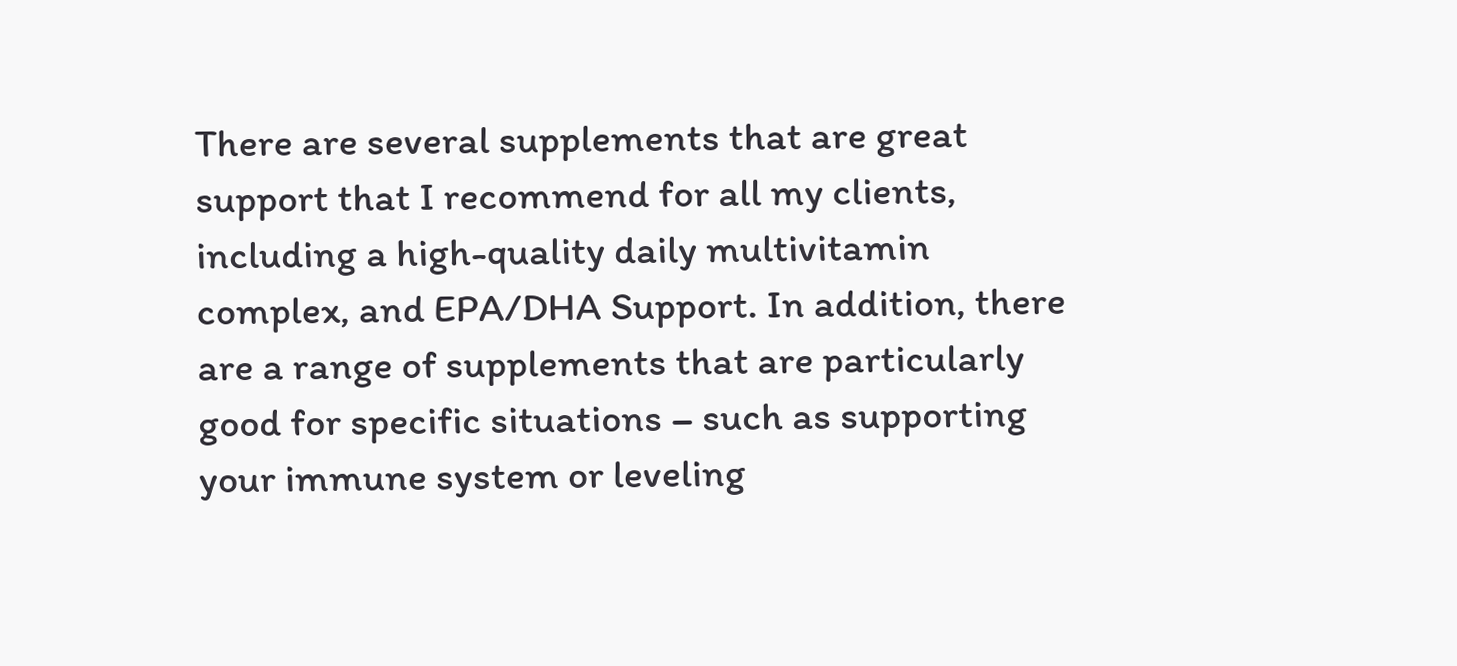There are several supplements that are great support that I recommend for all my clients, including a high-quality daily multivitamin complex, and EPA/DHA Support. In addition, there are a range of supplements that are particularly good for specific situations – such as supporting your immune system or leveling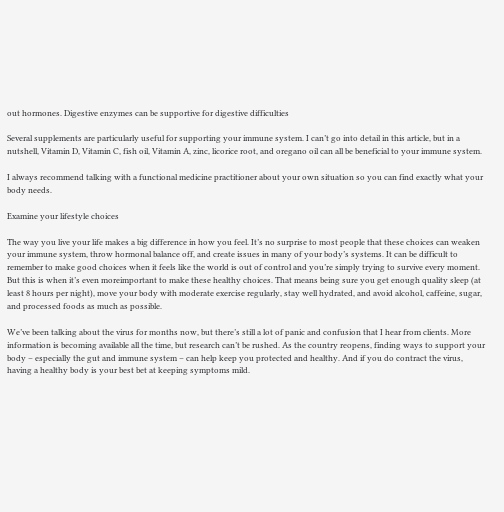out hormones. Digestive enzymes can be supportive for digestive difficulties

Several supplements are particularly useful for supporting your immune system. I can’t go into detail in this article, but in a nutshell, Vitamin D, Vitamin C, fish oil, Vitamin A, zinc, licorice root, and oregano oil can all be beneficial to your immune system.

I always recommend talking with a functional medicine practitioner about your own situation so you can find exactly what your body needs.

Examine your lifestyle choices

The way you live your life makes a big difference in how you feel. It’s no surprise to most people that these choices can weaken your immune system, throw hormonal balance off, and create issues in many of your body’s systems. It can be difficult to remember to make good choices when it feels like the world is out of control and you’re simply trying to survive every moment. But this is when it’s even moreimportant to make these healthy choices. That means being sure you get enough quality sleep (at least 8 hours per night), move your body with moderate exercise regularly, stay well hydrated, and avoid alcohol, caffeine, sugar, and processed foods as much as possible.

We’ve been talking about the virus for months now, but there’s still a lot of panic and confusion that I hear from clients. More information is becoming available all the time, but research can’t be rushed. As the country reopens, finding ways to support your body – especially the gut and immune system – can help keep you protected and healthy. And if you do contract the virus, having a healthy body is your best bet at keeping symptoms mild.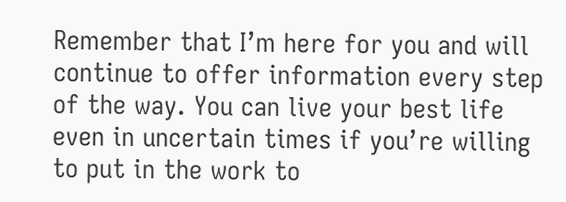Remember that I’m here for you and will continue to offer information every step of the way. You can live your best life even in uncertain times if you’re willing to put in the work to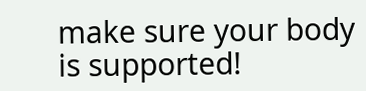make sure your body is supported!